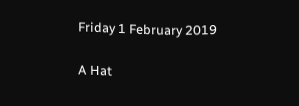Friday 1 February 2019

A Hat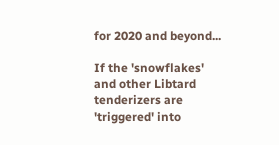for 2020 and beyond...

If the 'snowflakes' and other Libtard tenderizers are 'triggered' into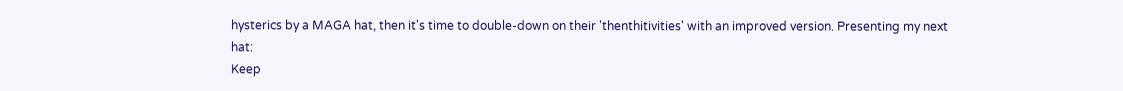hysterics by a MAGA hat, then it's time to double-down on their 'thenthitivities' with an improved version. Presenting my next hat:
Keep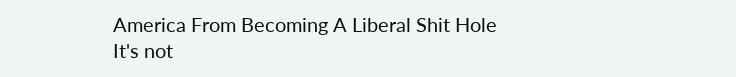America From Becoming A Liberal Shit Hole
It's not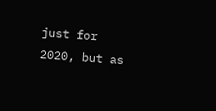just for 2020, but as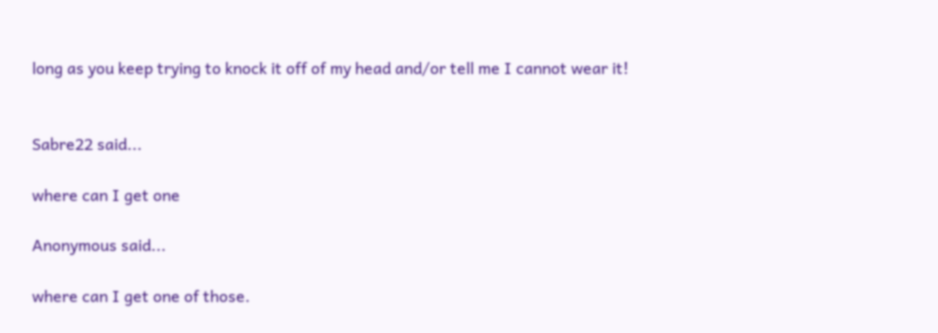long as you keep trying to knock it off of my head and/or tell me I cannot wear it!


Sabre22 said...

where can I get one

Anonymous said...

where can I get one of those.